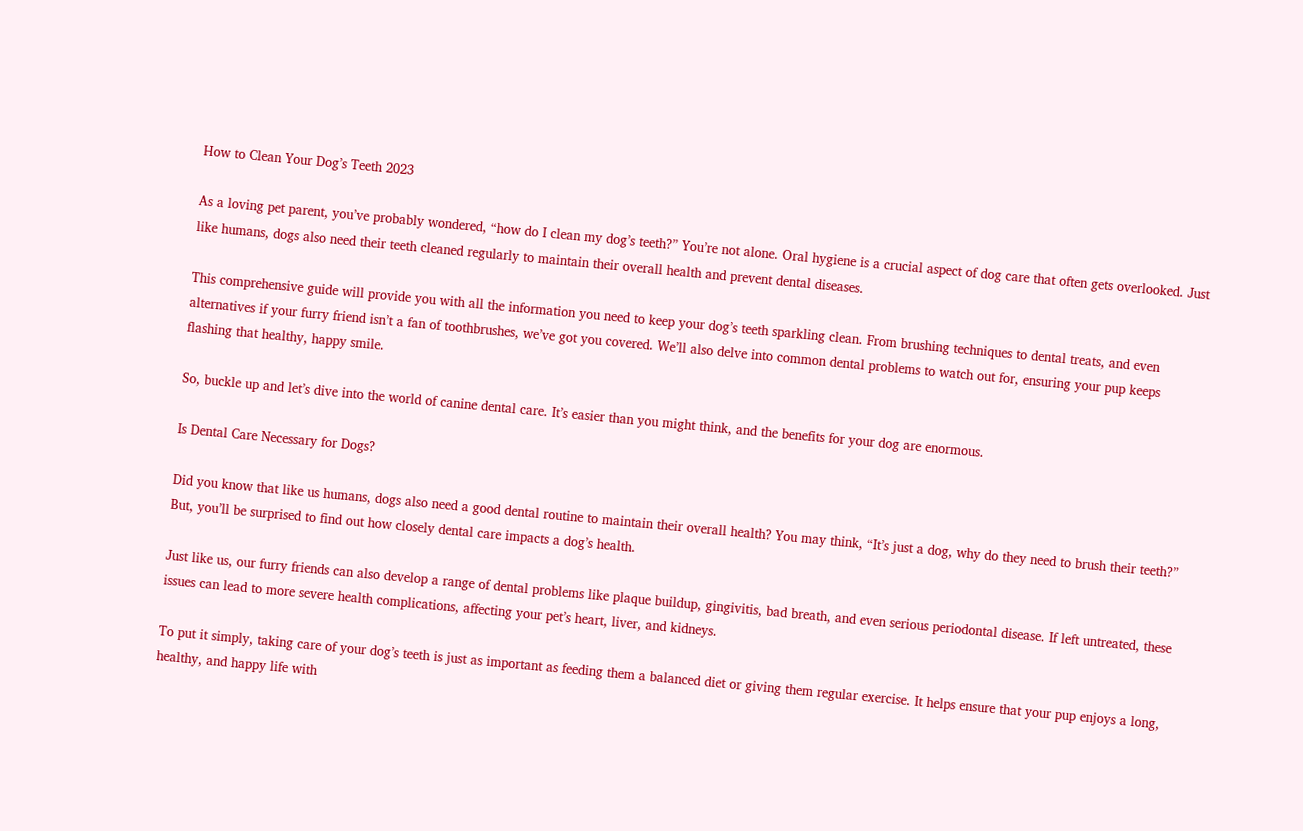How to Clean Your Dog’s Teeth 2023

As a loving pet parent, you’ve probably wondered, “how do I clean my dog’s teeth?” You’re not alone. Oral hygiene is a crucial aspect of dog care that often gets overlooked. Just like humans, dogs also need their teeth cleaned regularly to maintain their overall health and prevent dental diseases.

This comprehensive guide will provide you with all the information you need to keep your dog’s teeth sparkling clean. From brushing techniques to dental treats, and even alternatives if your furry friend isn’t a fan of toothbrushes, we’ve got you covered. We’ll also delve into common dental problems to watch out for, ensuring your pup keeps flashing that healthy, happy smile.

So, buckle up and let’s dive into the world of canine dental care. It’s easier than you might think, and the benefits for your dog are enormous.

Is Dental Care Necessary for Dogs?

Did you know that like us humans, dogs also need a good dental routine to maintain their overall health? You may think, “It’s just a dog, why do they need to brush their teeth?” But, you’ll be surprised to find out how closely dental care impacts a dog’s health.

Just like us, our furry friends can also develop a range of dental problems like plaque buildup, gingivitis, bad breath, and even serious periodontal disease. If left untreated, these issues can lead to more severe health complications, affecting your pet’s heart, liver, and kidneys.

To put it simply, taking care of your dog’s teeth is just as important as feeding them a balanced diet or giving them regular exercise. It helps ensure that your pup enjoys a long, healthy, and happy life with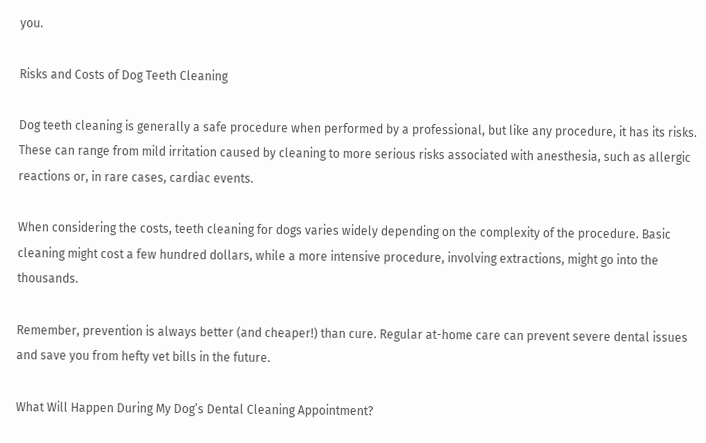you.

Risks and Costs of Dog Teeth Cleaning

Dog teeth cleaning is generally a safe procedure when performed by a professional, but like any procedure, it has its risks. These can range from mild irritation caused by cleaning to more serious risks associated with anesthesia, such as allergic reactions or, in rare cases, cardiac events.

When considering the costs, teeth cleaning for dogs varies widely depending on the complexity of the procedure. Basic cleaning might cost a few hundred dollars, while a more intensive procedure, involving extractions, might go into the thousands.

Remember, prevention is always better (and cheaper!) than cure. Regular at-home care can prevent severe dental issues and save you from hefty vet bills in the future.

What Will Happen During My Dog’s Dental Cleaning Appointment?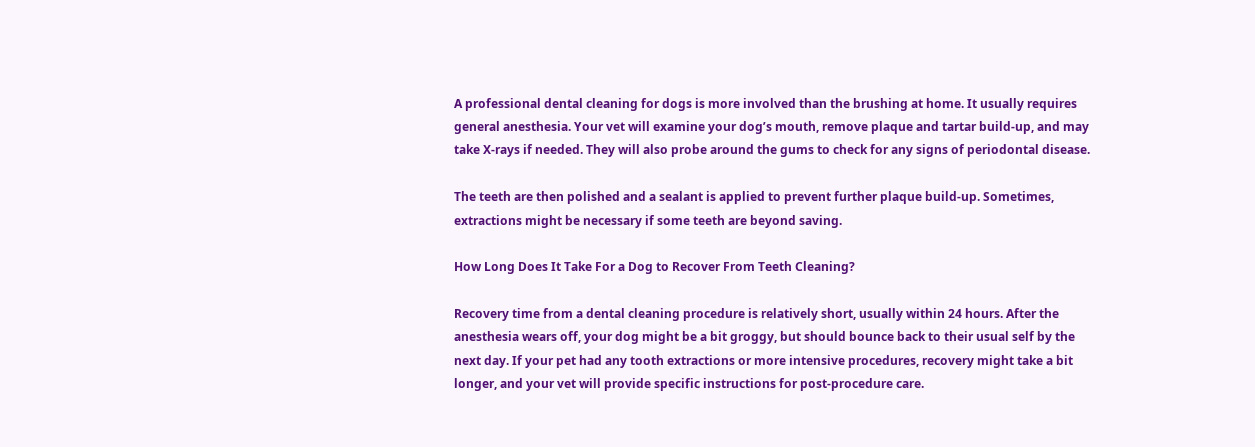A professional dental cleaning for dogs is more involved than the brushing at home. It usually requires general anesthesia. Your vet will examine your dog’s mouth, remove plaque and tartar build-up, and may take X-rays if needed. They will also probe around the gums to check for any signs of periodontal disease.

The teeth are then polished and a sealant is applied to prevent further plaque build-up. Sometimes, extractions might be necessary if some teeth are beyond saving.

How Long Does It Take For a Dog to Recover From Teeth Cleaning?

Recovery time from a dental cleaning procedure is relatively short, usually within 24 hours. After the anesthesia wears off, your dog might be a bit groggy, but should bounce back to their usual self by the next day. If your pet had any tooth extractions or more intensive procedures, recovery might take a bit longer, and your vet will provide specific instructions for post-procedure care.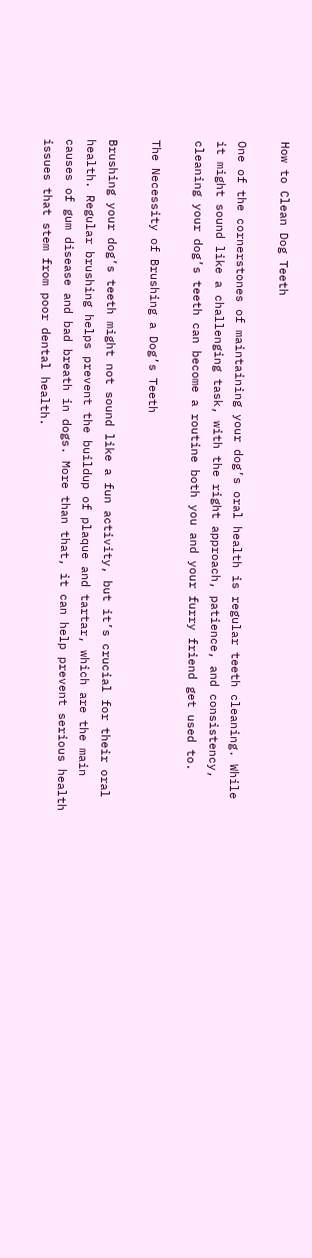How to Clean Dog Teeth

One of the cornerstones of maintaining your dog’s oral health is regular teeth cleaning. While it might sound like a challenging task, with the right approach, patience, and consistency, cleaning your dog’s teeth can become a routine both you and your furry friend get used to.

The Necessity of Brushing a Dog’s Teeth

Brushing your dog’s teeth might not sound like a fun activity, but it’s crucial for their oral health. Regular brushing helps prevent the buildup of plaque and tartar, which are the main causes of gum disease and bad breath in dogs. More than that, it can help prevent serious health issues that stem from poor dental health.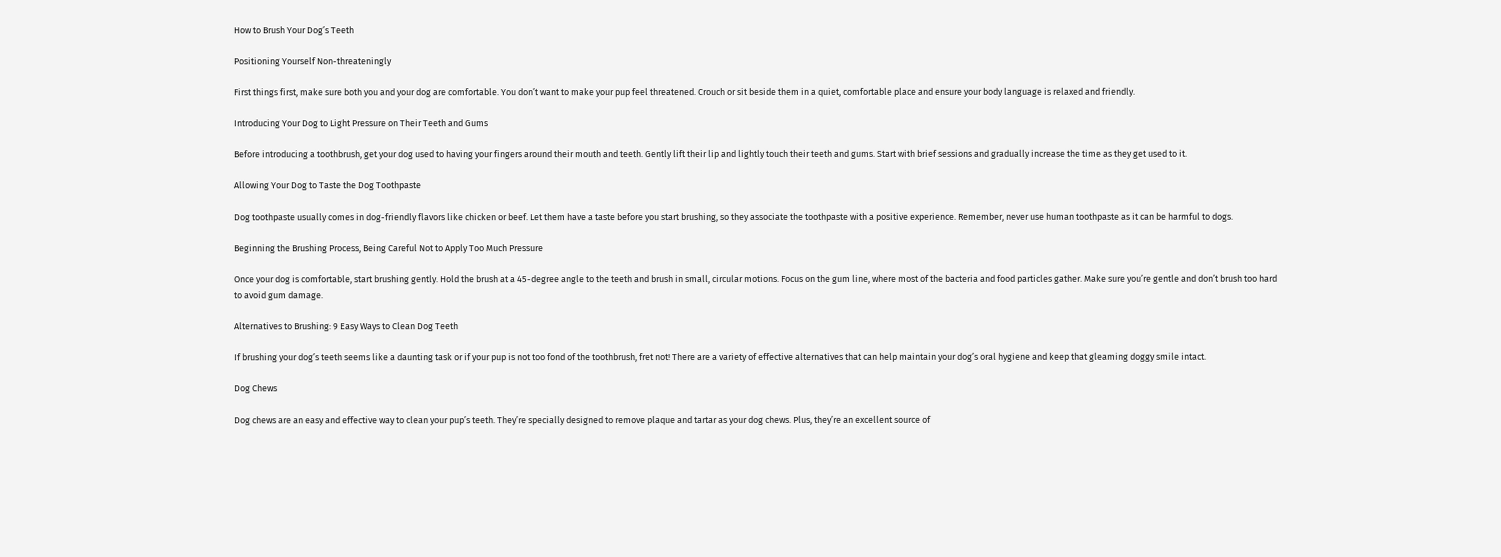How to Brush Your Dog’s Teeth

Positioning Yourself Non-threateningly

First things first, make sure both you and your dog are comfortable. You don’t want to make your pup feel threatened. Crouch or sit beside them in a quiet, comfortable place and ensure your body language is relaxed and friendly.

Introducing Your Dog to Light Pressure on Their Teeth and Gums

Before introducing a toothbrush, get your dog used to having your fingers around their mouth and teeth. Gently lift their lip and lightly touch their teeth and gums. Start with brief sessions and gradually increase the time as they get used to it.

Allowing Your Dog to Taste the Dog Toothpaste

Dog toothpaste usually comes in dog-friendly flavors like chicken or beef. Let them have a taste before you start brushing, so they associate the toothpaste with a positive experience. Remember, never use human toothpaste as it can be harmful to dogs.

Beginning the Brushing Process, Being Careful Not to Apply Too Much Pressure

Once your dog is comfortable, start brushing gently. Hold the brush at a 45-degree angle to the teeth and brush in small, circular motions. Focus on the gum line, where most of the bacteria and food particles gather. Make sure you’re gentle and don’t brush too hard to avoid gum damage.

Alternatives to Brushing: 9 Easy Ways to Clean Dog Teeth

If brushing your dog’s teeth seems like a daunting task or if your pup is not too fond of the toothbrush, fret not! There are a variety of effective alternatives that can help maintain your dog’s oral hygiene and keep that gleaming doggy smile intact.

Dog Chews

Dog chews are an easy and effective way to clean your pup’s teeth. They’re specially designed to remove plaque and tartar as your dog chews. Plus, they’re an excellent source of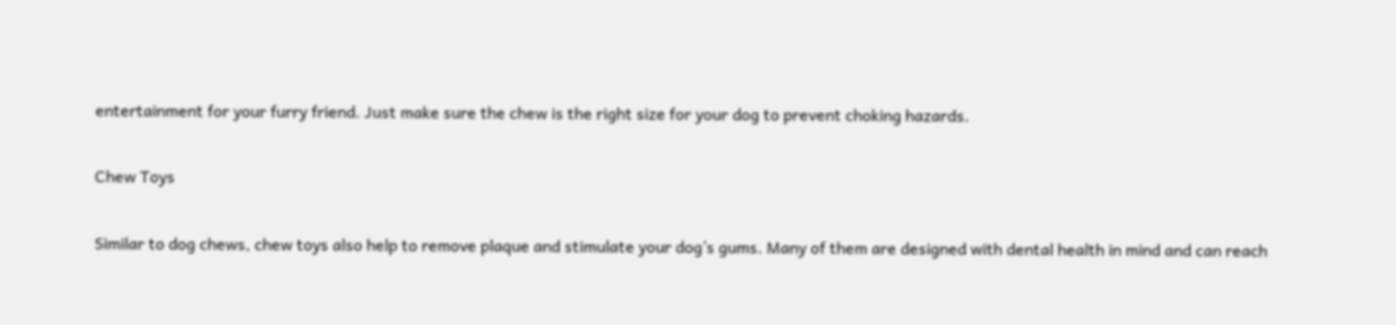entertainment for your furry friend. Just make sure the chew is the right size for your dog to prevent choking hazards.

Chew Toys

Similar to dog chews, chew toys also help to remove plaque and stimulate your dog’s gums. Many of them are designed with dental health in mind and can reach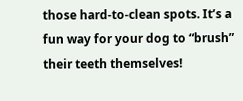those hard-to-clean spots. It’s a fun way for your dog to “brush” their teeth themselves!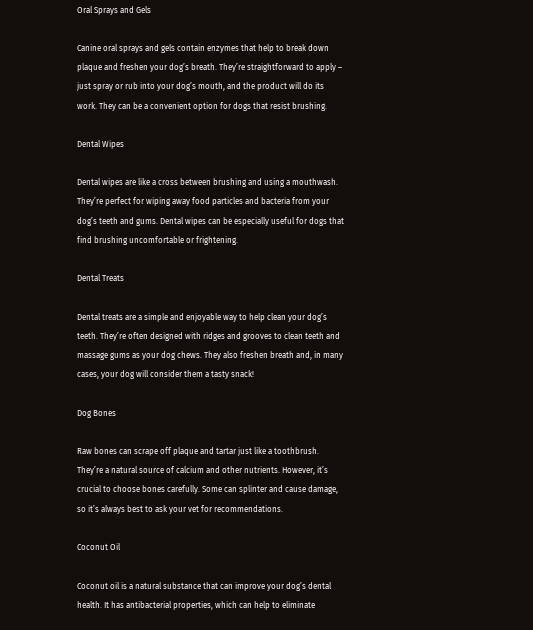Oral Sprays and Gels

Canine oral sprays and gels contain enzymes that help to break down plaque and freshen your dog’s breath. They’re straightforward to apply – just spray or rub into your dog’s mouth, and the product will do its work. They can be a convenient option for dogs that resist brushing.

Dental Wipes

Dental wipes are like a cross between brushing and using a mouthwash. They’re perfect for wiping away food particles and bacteria from your dog’s teeth and gums. Dental wipes can be especially useful for dogs that find brushing uncomfortable or frightening.

Dental Treats

Dental treats are a simple and enjoyable way to help clean your dog’s teeth. They’re often designed with ridges and grooves to clean teeth and massage gums as your dog chews. They also freshen breath and, in many cases, your dog will consider them a tasty snack!

Dog Bones

Raw bones can scrape off plaque and tartar just like a toothbrush. They’re a natural source of calcium and other nutrients. However, it’s crucial to choose bones carefully. Some can splinter and cause damage, so it’s always best to ask your vet for recommendations.

Coconut Oil

Coconut oil is a natural substance that can improve your dog’s dental health. It has antibacterial properties, which can help to eliminate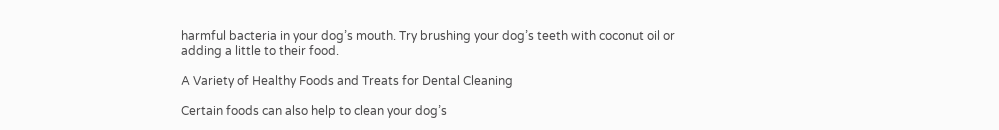harmful bacteria in your dog’s mouth. Try brushing your dog’s teeth with coconut oil or adding a little to their food.

A Variety of Healthy Foods and Treats for Dental Cleaning

Certain foods can also help to clean your dog’s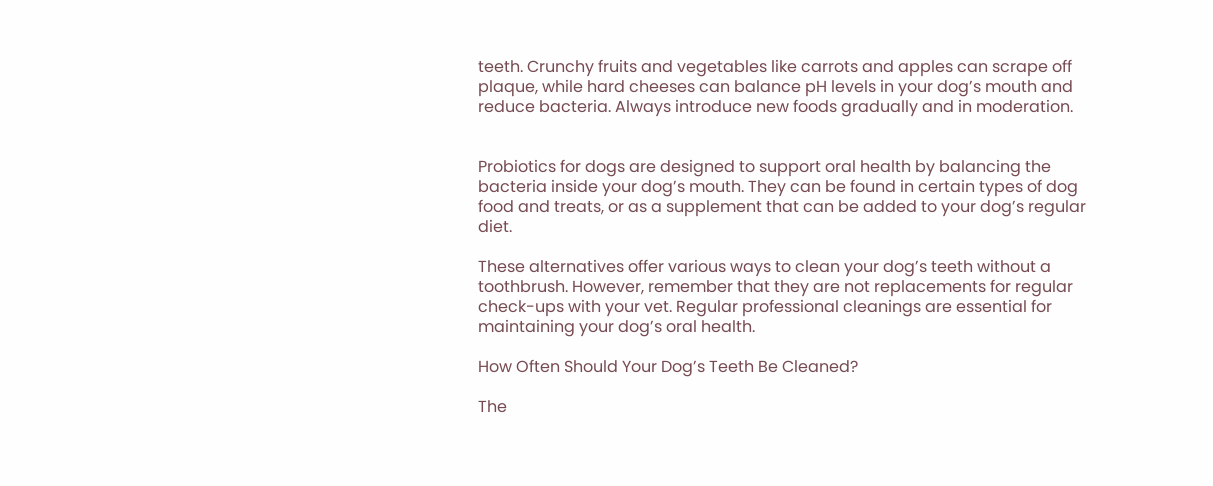teeth. Crunchy fruits and vegetables like carrots and apples can scrape off plaque, while hard cheeses can balance pH levels in your dog’s mouth and reduce bacteria. Always introduce new foods gradually and in moderation.


Probiotics for dogs are designed to support oral health by balancing the bacteria inside your dog’s mouth. They can be found in certain types of dog food and treats, or as a supplement that can be added to your dog’s regular diet.

These alternatives offer various ways to clean your dog’s teeth without a toothbrush. However, remember that they are not replacements for regular check-ups with your vet. Regular professional cleanings are essential for maintaining your dog’s oral health.

How Often Should Your Dog’s Teeth Be Cleaned?

The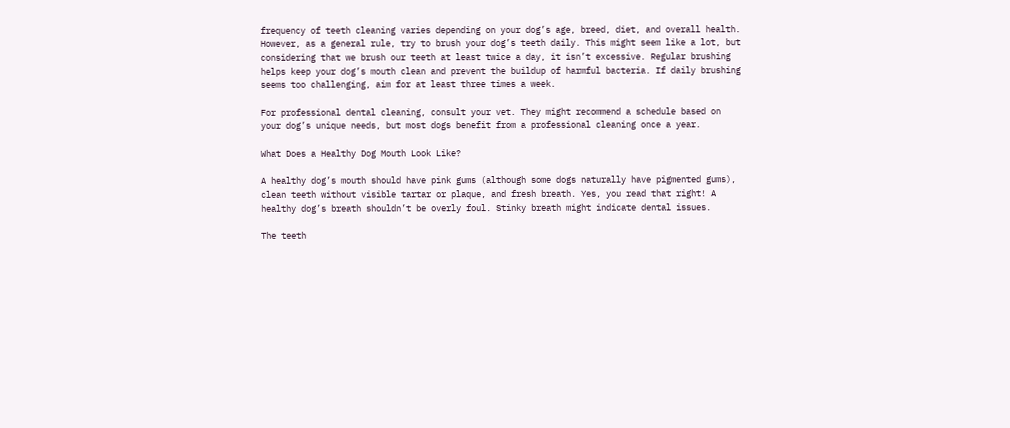frequency of teeth cleaning varies depending on your dog’s age, breed, diet, and overall health. However, as a general rule, try to brush your dog’s teeth daily. This might seem like a lot, but considering that we brush our teeth at least twice a day, it isn’t excessive. Regular brushing helps keep your dog’s mouth clean and prevent the buildup of harmful bacteria. If daily brushing seems too challenging, aim for at least three times a week.

For professional dental cleaning, consult your vet. They might recommend a schedule based on your dog’s unique needs, but most dogs benefit from a professional cleaning once a year.

What Does a Healthy Dog Mouth Look Like?

A healthy dog’s mouth should have pink gums (although some dogs naturally have pigmented gums), clean teeth without visible tartar or plaque, and fresh breath. Yes, you read that right! A healthy dog’s breath shouldn’t be overly foul. Stinky breath might indicate dental issues.

The teeth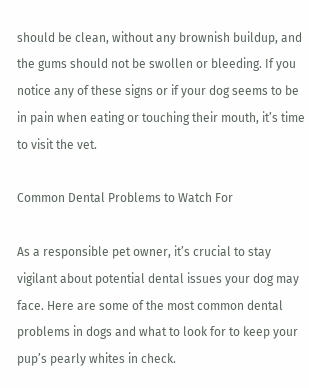should be clean, without any brownish buildup, and the gums should not be swollen or bleeding. If you notice any of these signs or if your dog seems to be in pain when eating or touching their mouth, it’s time to visit the vet.

Common Dental Problems to Watch For

As a responsible pet owner, it’s crucial to stay vigilant about potential dental issues your dog may face. Here are some of the most common dental problems in dogs and what to look for to keep your pup’s pearly whites in check.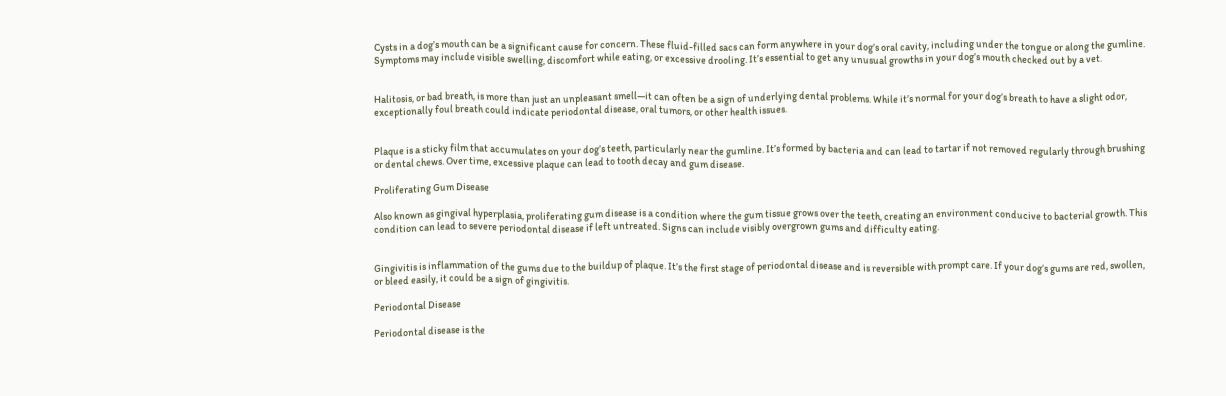Cysts in a dog’s mouth can be a significant cause for concern. These fluid-filled sacs can form anywhere in your dog’s oral cavity, including under the tongue or along the gumline. Symptoms may include visible swelling, discomfort while eating, or excessive drooling. It’s essential to get any unusual growths in your dog’s mouth checked out by a vet.


Halitosis, or bad breath, is more than just an unpleasant smell—it can often be a sign of underlying dental problems. While it’s normal for your dog’s breath to have a slight odor, exceptionally foul breath could indicate periodontal disease, oral tumors, or other health issues.


Plaque is a sticky film that accumulates on your dog’s teeth, particularly near the gumline. It’s formed by bacteria and can lead to tartar if not removed regularly through brushing or dental chews. Over time, excessive plaque can lead to tooth decay and gum disease.

Proliferating Gum Disease

Also known as gingival hyperplasia, proliferating gum disease is a condition where the gum tissue grows over the teeth, creating an environment conducive to bacterial growth. This condition can lead to severe periodontal disease if left untreated. Signs can include visibly overgrown gums and difficulty eating.


Gingivitis is inflammation of the gums due to the buildup of plaque. It’s the first stage of periodontal disease and is reversible with prompt care. If your dog’s gums are red, swollen, or bleed easily, it could be a sign of gingivitis.

Periodontal Disease

Periodontal disease is the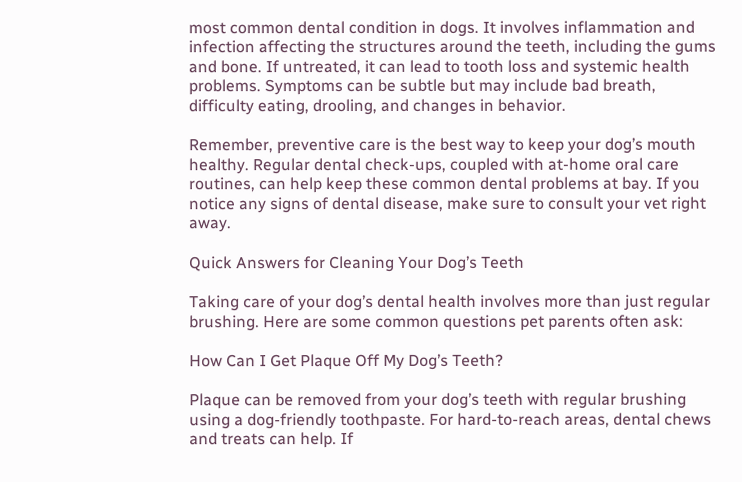most common dental condition in dogs. It involves inflammation and infection affecting the structures around the teeth, including the gums and bone. If untreated, it can lead to tooth loss and systemic health problems. Symptoms can be subtle but may include bad breath, difficulty eating, drooling, and changes in behavior.

Remember, preventive care is the best way to keep your dog’s mouth healthy. Regular dental check-ups, coupled with at-home oral care routines, can help keep these common dental problems at bay. If you notice any signs of dental disease, make sure to consult your vet right away.

Quick Answers for Cleaning Your Dog’s Teeth

Taking care of your dog’s dental health involves more than just regular brushing. Here are some common questions pet parents often ask:

How Can I Get Plaque Off My Dog’s Teeth?

Plaque can be removed from your dog’s teeth with regular brushing using a dog-friendly toothpaste. For hard-to-reach areas, dental chews and treats can help. If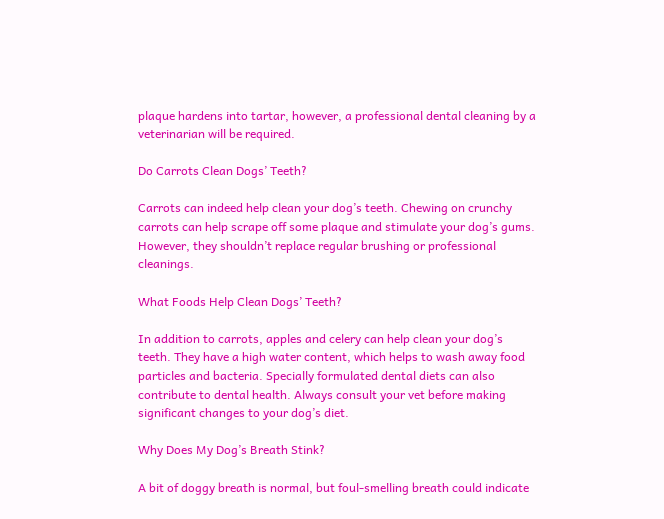plaque hardens into tartar, however, a professional dental cleaning by a veterinarian will be required.

Do Carrots Clean Dogs’ Teeth?

Carrots can indeed help clean your dog’s teeth. Chewing on crunchy carrots can help scrape off some plaque and stimulate your dog’s gums. However, they shouldn’t replace regular brushing or professional cleanings.

What Foods Help Clean Dogs’ Teeth?

In addition to carrots, apples and celery can help clean your dog’s teeth. They have a high water content, which helps to wash away food particles and bacteria. Specially formulated dental diets can also contribute to dental health. Always consult your vet before making significant changes to your dog’s diet.

Why Does My Dog’s Breath Stink?

A bit of doggy breath is normal, but foul-smelling breath could indicate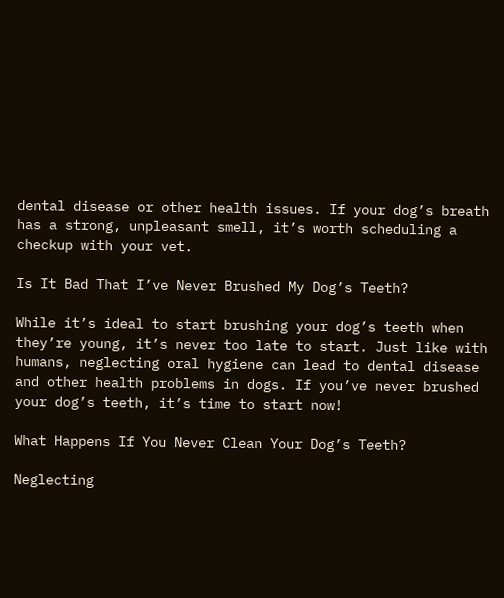dental disease or other health issues. If your dog’s breath has a strong, unpleasant smell, it’s worth scheduling a checkup with your vet.

Is It Bad That I’ve Never Brushed My Dog’s Teeth?

While it’s ideal to start brushing your dog’s teeth when they’re young, it’s never too late to start. Just like with humans, neglecting oral hygiene can lead to dental disease and other health problems in dogs. If you’ve never brushed your dog’s teeth, it’s time to start now!

What Happens If You Never Clean Your Dog’s Teeth?

Neglecting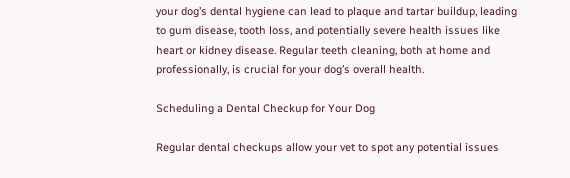your dog’s dental hygiene can lead to plaque and tartar buildup, leading to gum disease, tooth loss, and potentially severe health issues like heart or kidney disease. Regular teeth cleaning, both at home and professionally, is crucial for your dog’s overall health.

Scheduling a Dental Checkup for Your Dog

Regular dental checkups allow your vet to spot any potential issues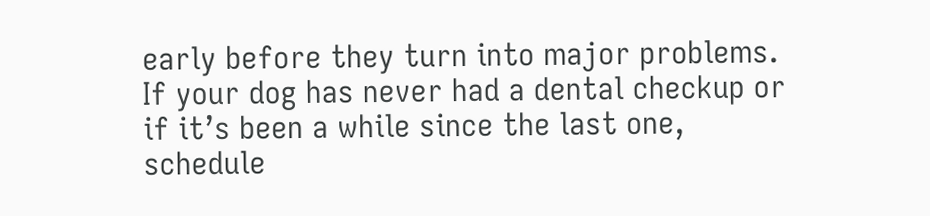early before they turn into major problems. If your dog has never had a dental checkup or if it’s been a while since the last one, schedule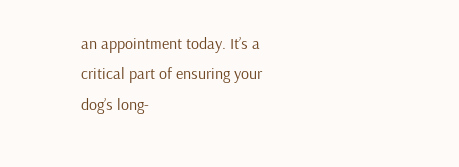an appointment today. It’s a critical part of ensuring your dog’s long-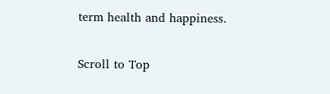term health and happiness.

Scroll to Top